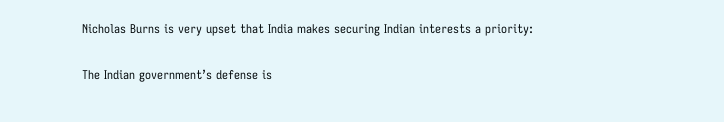Nicholas Burns is very upset that India makes securing Indian interests a priority:

The Indian government’s defense is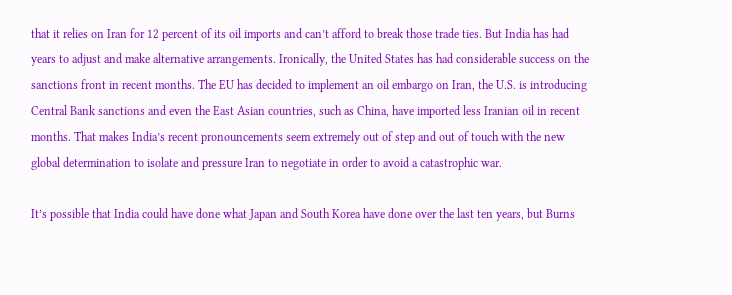that it relies on Iran for 12 percent of its oil imports and can’t afford to break those trade ties. But India has had years to adjust and make alternative arrangements. Ironically, the United States has had considerable success on the sanctions front in recent months. The EU has decided to implement an oil embargo on Iran, the U.S. is introducing Central Bank sanctions and even the East Asian countries, such as China, have imported less Iranian oil in recent months. That makes India’s recent pronouncements seem extremely out of step and out of touch with the new global determination to isolate and pressure Iran to negotiate in order to avoid a catastrophic war.

It’s possible that India could have done what Japan and South Korea have done over the last ten years, but Burns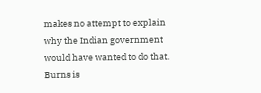makes no attempt to explain why the Indian government would have wanted to do that. Burns is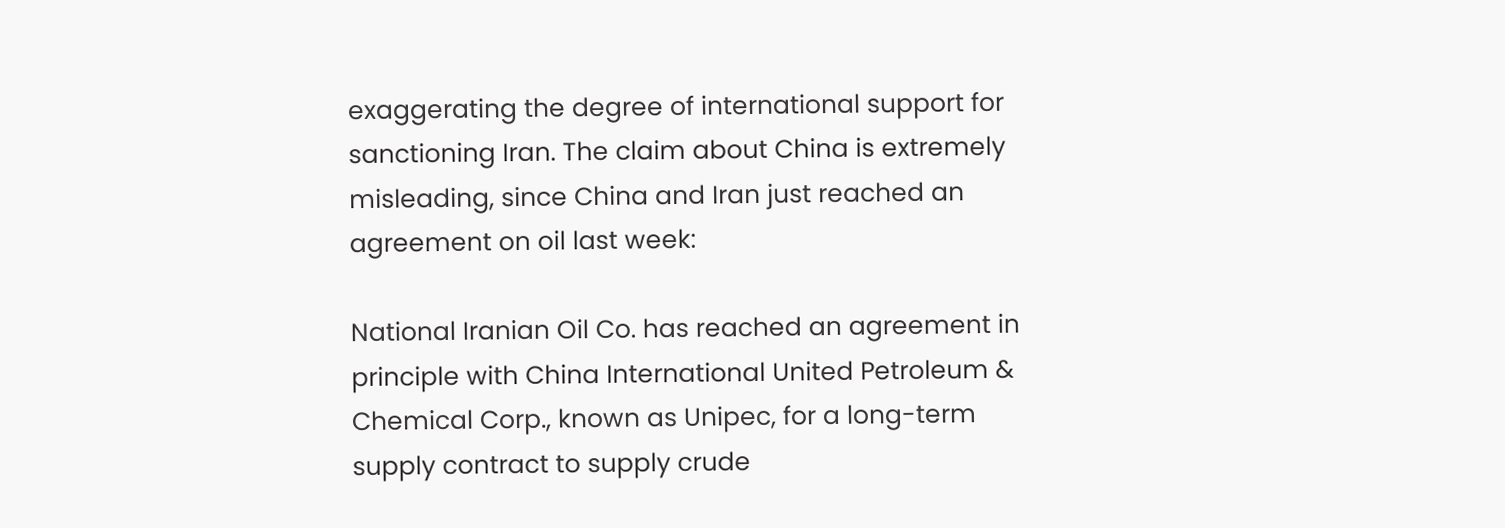exaggerating the degree of international support for sanctioning Iran. The claim about China is extremely misleading, since China and Iran just reached an agreement on oil last week:

National Iranian Oil Co. has reached an agreement in principle with China International United Petroleum & Chemical Corp., known as Unipec, for a long-term supply contract to supply crude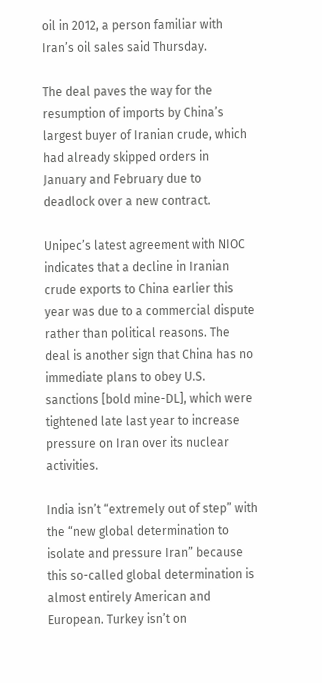oil in 2012, a person familiar with Iran’s oil sales said Thursday.

The deal paves the way for the resumption of imports by China’s largest buyer of Iranian crude, which had already skipped orders in January and February due to deadlock over a new contract.

Unipec’s latest agreement with NIOC indicates that a decline in Iranian crude exports to China earlier this year was due to a commercial dispute rather than political reasons. The deal is another sign that China has no immediate plans to obey U.S. sanctions [bold mine-DL], which were tightened late last year to increase pressure on Iran over its nuclear activities.

India isn’t “extremely out of step” with the “new global determination to isolate and pressure Iran” because this so-called global determination is almost entirely American and European. Turkey isn’t on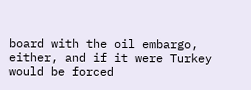board with the oil embargo, either, and if it were Turkey would be forced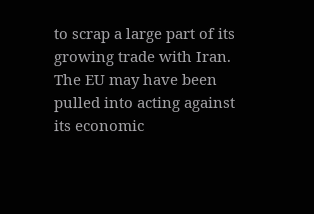to scrap a large part of its growing trade with Iran. The EU may have been pulled into acting against its economic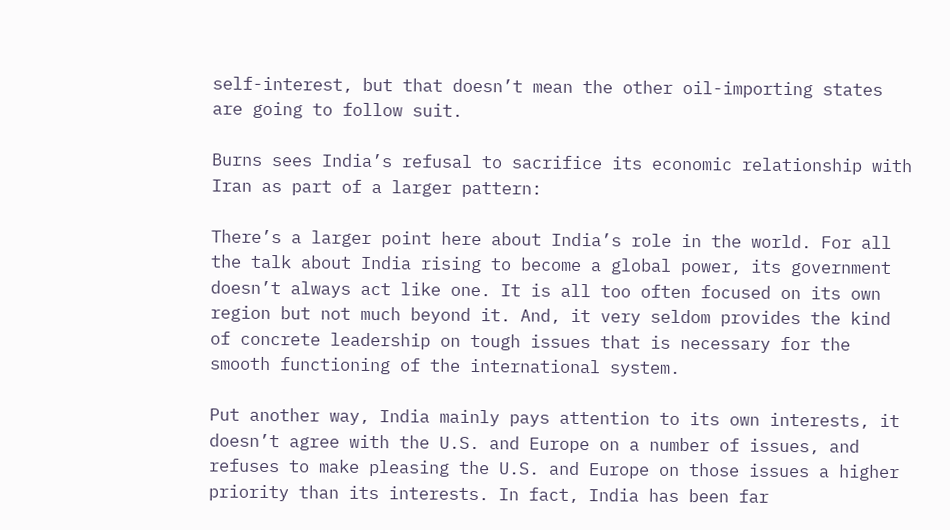self-interest, but that doesn’t mean the other oil-importing states are going to follow suit.

Burns sees India’s refusal to sacrifice its economic relationship with Iran as part of a larger pattern:

There’s a larger point here about India’s role in the world. For all the talk about India rising to become a global power, its government doesn’t always act like one. It is all too often focused on its own region but not much beyond it. And, it very seldom provides the kind of concrete leadership on tough issues that is necessary for the smooth functioning of the international system.

Put another way, India mainly pays attention to its own interests, it doesn’t agree with the U.S. and Europe on a number of issues, and refuses to make pleasing the U.S. and Europe on those issues a higher priority than its interests. In fact, India has been far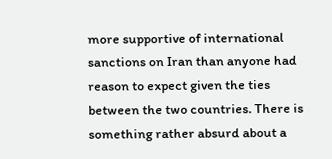more supportive of international sanctions on Iran than anyone had reason to expect given the ties between the two countries. There is something rather absurd about a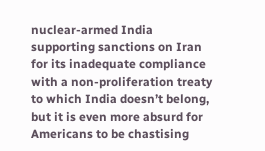nuclear-armed India supporting sanctions on Iran for its inadequate compliance with a non-proliferation treaty to which India doesn’t belong, but it is even more absurd for Americans to be chastising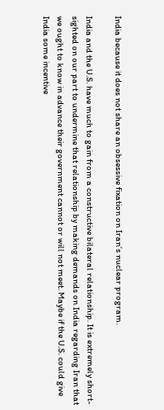India because it does not share an obsessive fixation on Iran’s nuclear program.

India and the U.S. have much to gain from a constructive bilateral relationship. It is extremely short-sighted on our part to undermine that relationship by making demands on India regarding Iran that we ought to know in advance their government cannot or will not meet. Maybe if the U.S. could give India some incentive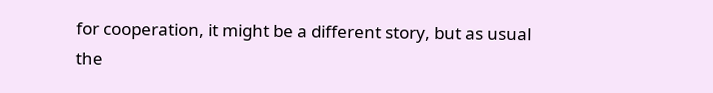for cooperation, it might be a different story, but as usual the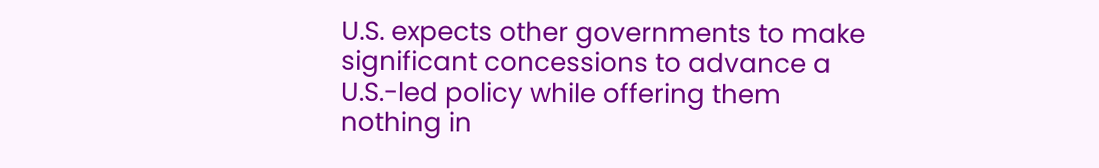U.S. expects other governments to make significant concessions to advance a U.S.-led policy while offering them nothing in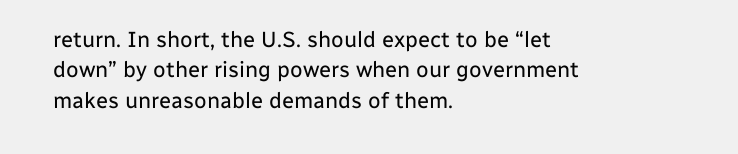return. In short, the U.S. should expect to be “let down” by other rising powers when our government makes unreasonable demands of them.